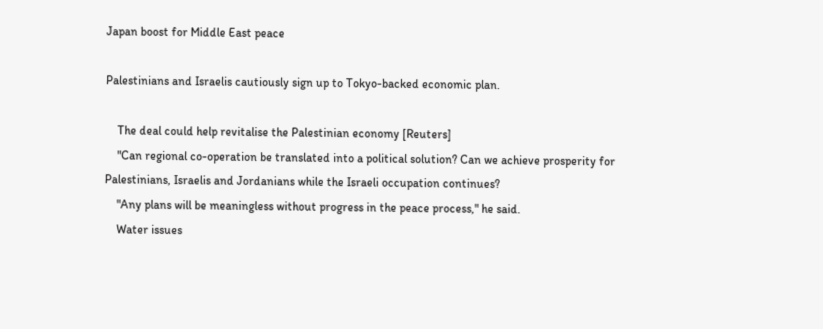Japan boost for Middle East peace

Palestinians and Israelis cautiously sign up to Tokyo-backed economic plan.

    The deal could help revitalise the Palestinian economy [Reuters]
    "Can regional co-operation be translated into a political solution? Can we achieve prosperity for Palestinians, Israelis and Jordanians while the Israeli occupation continues?
    "Any plans will be meaningless without progress in the peace process," he said.
    Water issues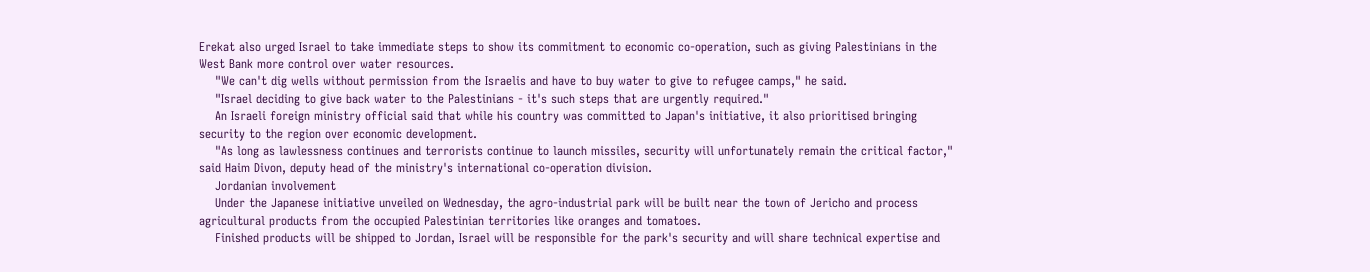Erekat also urged Israel to take immediate steps to show its commitment to economic co-operation, such as giving Palestinians in the West Bank more control over water resources.
    "We can't dig wells without permission from the Israelis and have to buy water to give to refugee camps," he said.
    "Israel deciding to give back water to the Palestinians - it's such steps that are urgently required."
    An Israeli foreign ministry official said that while his country was committed to Japan's initiative, it also prioritised bringing security to the region over economic development.
    "As long as lawlessness continues and terrorists continue to launch missiles, security will unfortunately remain the critical factor," said Haim Divon, deputy head of the ministry's international co-operation division.
    Jordanian involvement
    Under the Japanese initiative unveiled on Wednesday, the agro-industrial park will be built near the town of Jericho and process agricultural products from the occupied Palestinian territories like oranges and tomatoes.
    Finished products will be shipped to Jordan, Israel will be responsible for the park's security and will share technical expertise and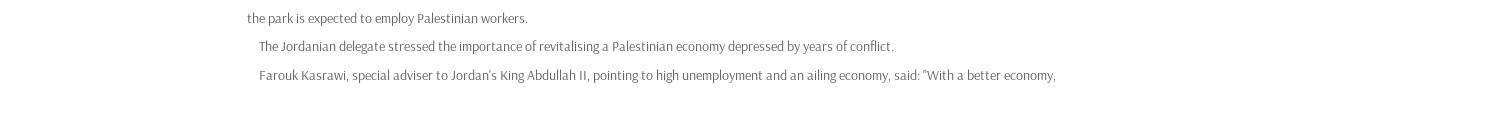the park is expected to employ Palestinian workers.
    The Jordanian delegate stressed the importance of revitalising a Palestinian economy depressed by years of conflict.
    Farouk Kasrawi, special adviser to Jordan's King Abdullah II, pointing to high unemployment and an ailing economy, said: "With a better economy,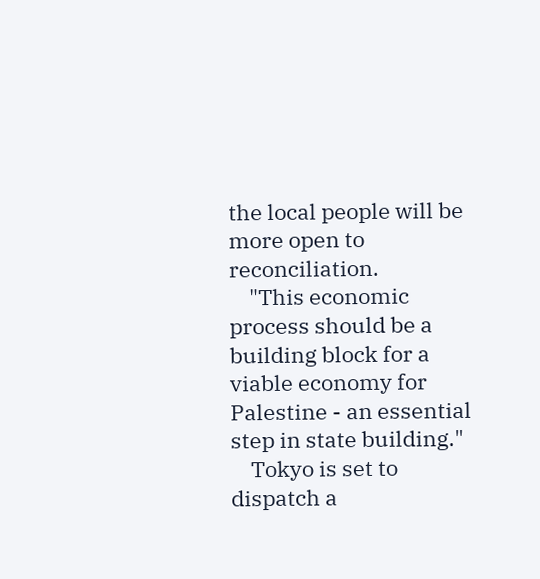the local people will be more open to reconciliation.
    "This economic process should be a building block for a viable economy for Palestine - an essential step in state building."
    Tokyo is set to dispatch a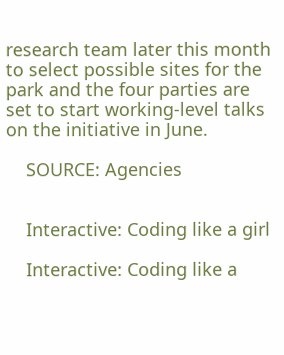research team later this month to select possible sites for the park and the four parties are set to start working-level talks on the initiative in June.

    SOURCE: Agencies


    Interactive: Coding like a girl

    Interactive: Coding like a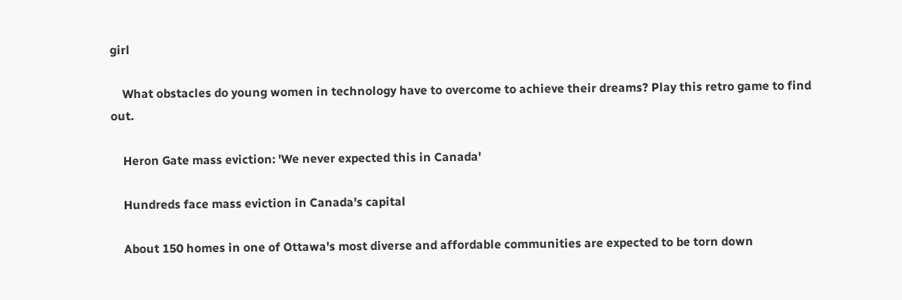girl

    What obstacles do young women in technology have to overcome to achieve their dreams? Play this retro game to find out.

    Heron Gate mass eviction: 'We never expected this in Canada'

    Hundreds face mass eviction in Canada's capital

    About 150 homes in one of Ottawa's most diverse and affordable communities are expected to be torn down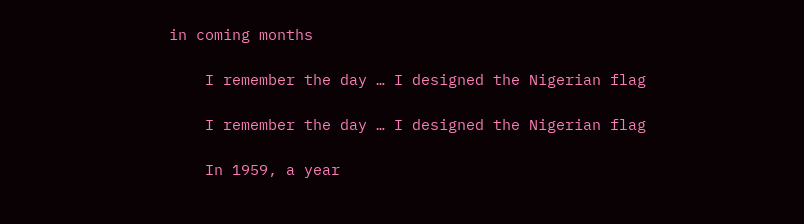in coming months

    I remember the day … I designed the Nigerian flag

    I remember the day … I designed the Nigerian flag

    In 1959, a year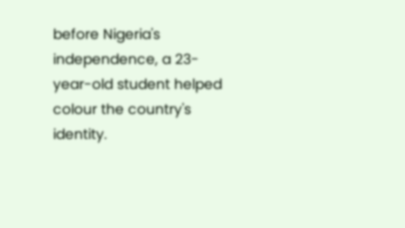before Nigeria's independence, a 23-year-old student helped colour the country's identity.